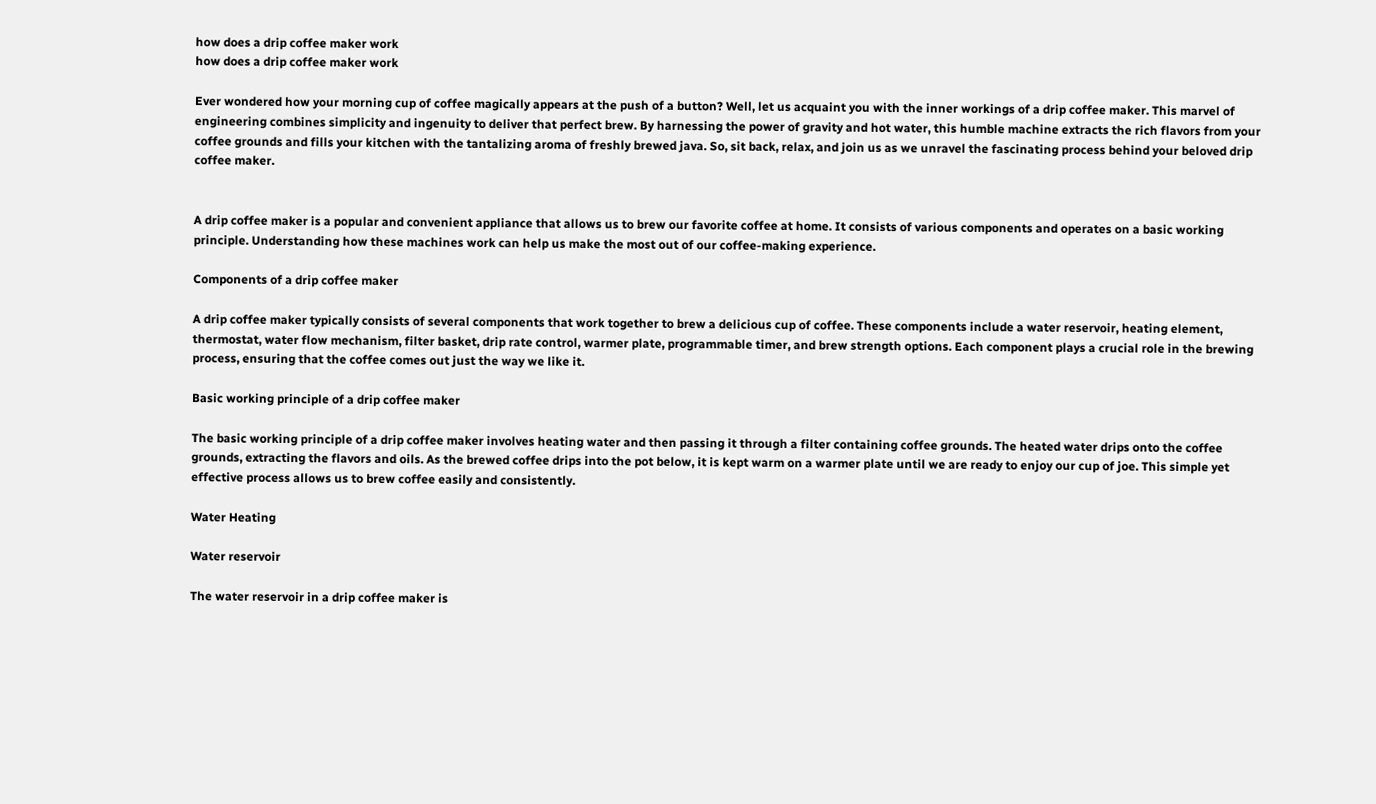how does a drip coffee maker work
how does a drip coffee maker work

Ever wondered how your morning cup of coffee magically appears at the push of a button? Well, let us acquaint you with the inner workings of a drip coffee maker. This marvel of engineering combines simplicity and ingenuity to deliver that perfect brew. By harnessing the power of gravity and hot water, this humble machine extracts the rich flavors from your coffee grounds and fills your kitchen with the tantalizing aroma of freshly brewed java. So, sit back, relax, and join us as we unravel the fascinating process behind your beloved drip coffee maker.


A drip coffee maker is a popular and convenient appliance that allows us to brew our favorite coffee at home. It consists of various components and operates on a basic working principle. Understanding how these machines work can help us make the most out of our coffee-making experience.

Components of a drip coffee maker

A drip coffee maker typically consists of several components that work together to brew a delicious cup of coffee. These components include a water reservoir, heating element, thermostat, water flow mechanism, filter basket, drip rate control, warmer plate, programmable timer, and brew strength options. Each component plays a crucial role in the brewing process, ensuring that the coffee comes out just the way we like it.

Basic working principle of a drip coffee maker

The basic working principle of a drip coffee maker involves heating water and then passing it through a filter containing coffee grounds. The heated water drips onto the coffee grounds, extracting the flavors and oils. As the brewed coffee drips into the pot below, it is kept warm on a warmer plate until we are ready to enjoy our cup of joe. This simple yet effective process allows us to brew coffee easily and consistently.

Water Heating

Water reservoir

The water reservoir in a drip coffee maker is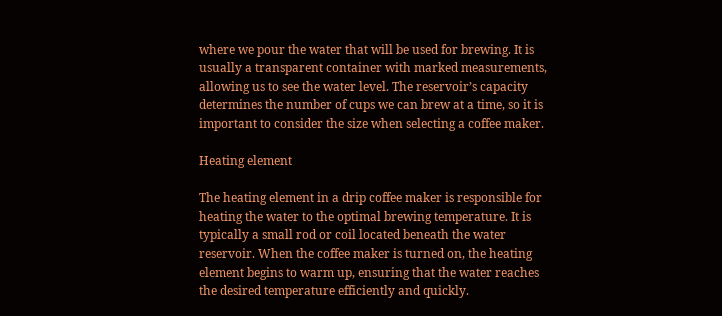where we pour the water that will be used for brewing. It is usually a transparent container with marked measurements, allowing us to see the water level. The reservoir’s capacity determines the number of cups we can brew at a time, so it is important to consider the size when selecting a coffee maker.

Heating element

The heating element in a drip coffee maker is responsible for heating the water to the optimal brewing temperature. It is typically a small rod or coil located beneath the water reservoir. When the coffee maker is turned on, the heating element begins to warm up, ensuring that the water reaches the desired temperature efficiently and quickly.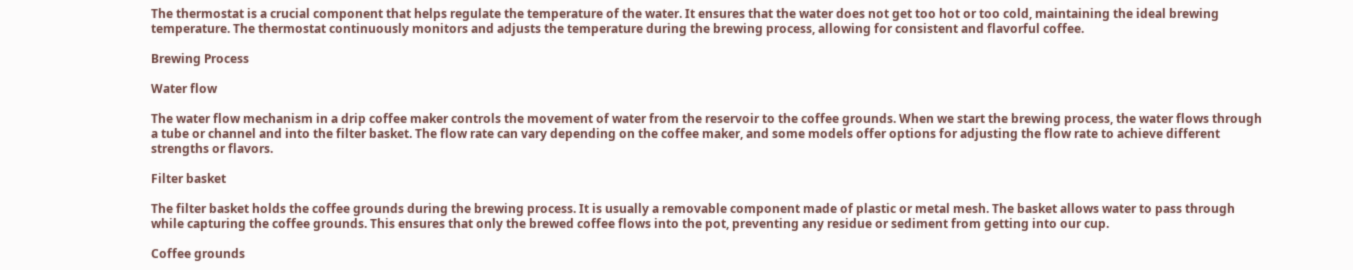The thermostat is a crucial component that helps regulate the temperature of the water. It ensures that the water does not get too hot or too cold, maintaining the ideal brewing temperature. The thermostat continuously monitors and adjusts the temperature during the brewing process, allowing for consistent and flavorful coffee.

Brewing Process

Water flow

The water flow mechanism in a drip coffee maker controls the movement of water from the reservoir to the coffee grounds. When we start the brewing process, the water flows through a tube or channel and into the filter basket. The flow rate can vary depending on the coffee maker, and some models offer options for adjusting the flow rate to achieve different strengths or flavors.

Filter basket

The filter basket holds the coffee grounds during the brewing process. It is usually a removable component made of plastic or metal mesh. The basket allows water to pass through while capturing the coffee grounds. This ensures that only the brewed coffee flows into the pot, preventing any residue or sediment from getting into our cup.

Coffee grounds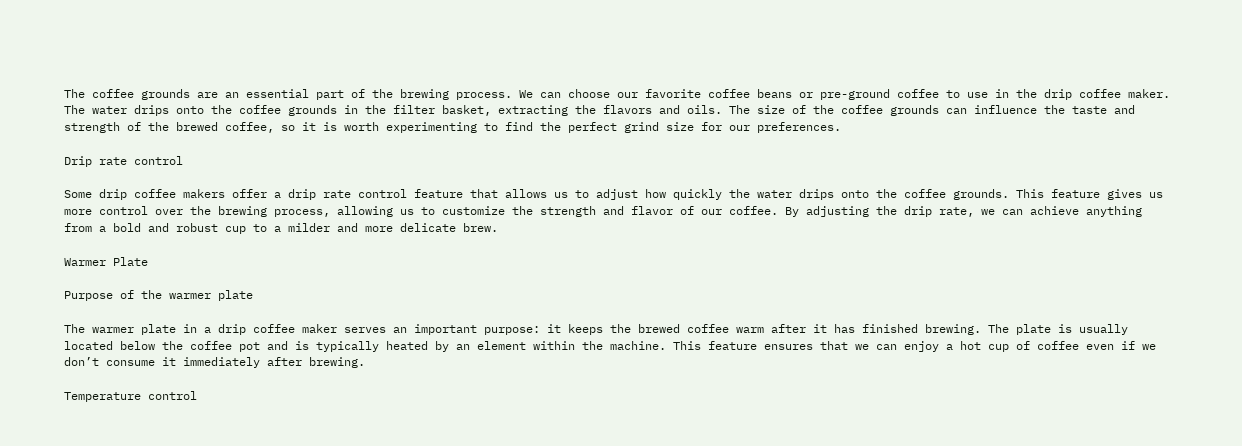The coffee grounds are an essential part of the brewing process. We can choose our favorite coffee beans or pre-ground coffee to use in the drip coffee maker. The water drips onto the coffee grounds in the filter basket, extracting the flavors and oils. The size of the coffee grounds can influence the taste and strength of the brewed coffee, so it is worth experimenting to find the perfect grind size for our preferences.

Drip rate control

Some drip coffee makers offer a drip rate control feature that allows us to adjust how quickly the water drips onto the coffee grounds. This feature gives us more control over the brewing process, allowing us to customize the strength and flavor of our coffee. By adjusting the drip rate, we can achieve anything from a bold and robust cup to a milder and more delicate brew.

Warmer Plate

Purpose of the warmer plate

The warmer plate in a drip coffee maker serves an important purpose: it keeps the brewed coffee warm after it has finished brewing. The plate is usually located below the coffee pot and is typically heated by an element within the machine. This feature ensures that we can enjoy a hot cup of coffee even if we don’t consume it immediately after brewing.

Temperature control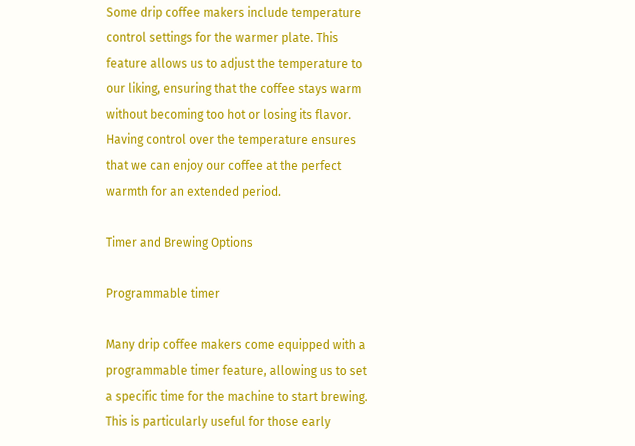Some drip coffee makers include temperature control settings for the warmer plate. This feature allows us to adjust the temperature to our liking, ensuring that the coffee stays warm without becoming too hot or losing its flavor. Having control over the temperature ensures that we can enjoy our coffee at the perfect warmth for an extended period.

Timer and Brewing Options

Programmable timer

Many drip coffee makers come equipped with a programmable timer feature, allowing us to set a specific time for the machine to start brewing. This is particularly useful for those early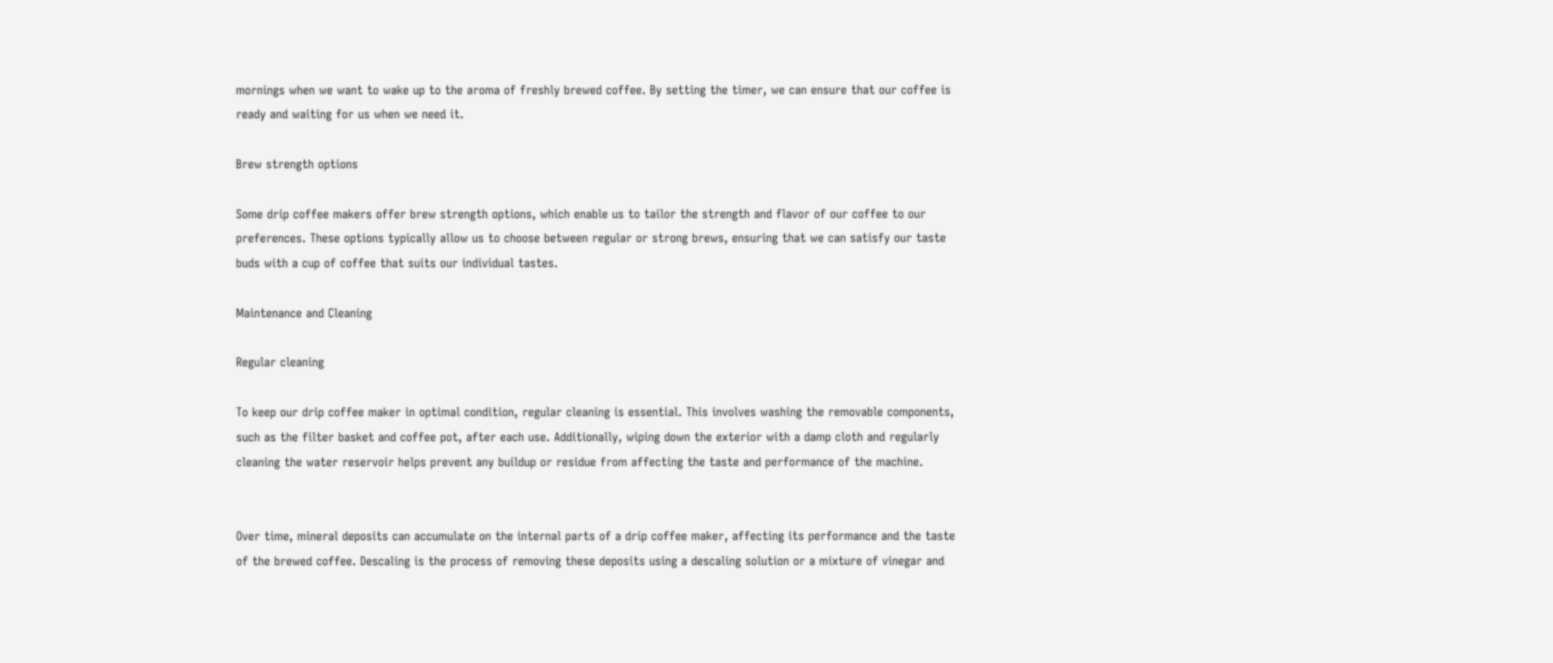mornings when we want to wake up to the aroma of freshly brewed coffee. By setting the timer, we can ensure that our coffee is ready and waiting for us when we need it.

Brew strength options

Some drip coffee makers offer brew strength options, which enable us to tailor the strength and flavor of our coffee to our preferences. These options typically allow us to choose between regular or strong brews, ensuring that we can satisfy our taste buds with a cup of coffee that suits our individual tastes.

Maintenance and Cleaning

Regular cleaning

To keep our drip coffee maker in optimal condition, regular cleaning is essential. This involves washing the removable components, such as the filter basket and coffee pot, after each use. Additionally, wiping down the exterior with a damp cloth and regularly cleaning the water reservoir helps prevent any buildup or residue from affecting the taste and performance of the machine.


Over time, mineral deposits can accumulate on the internal parts of a drip coffee maker, affecting its performance and the taste of the brewed coffee. Descaling is the process of removing these deposits using a descaling solution or a mixture of vinegar and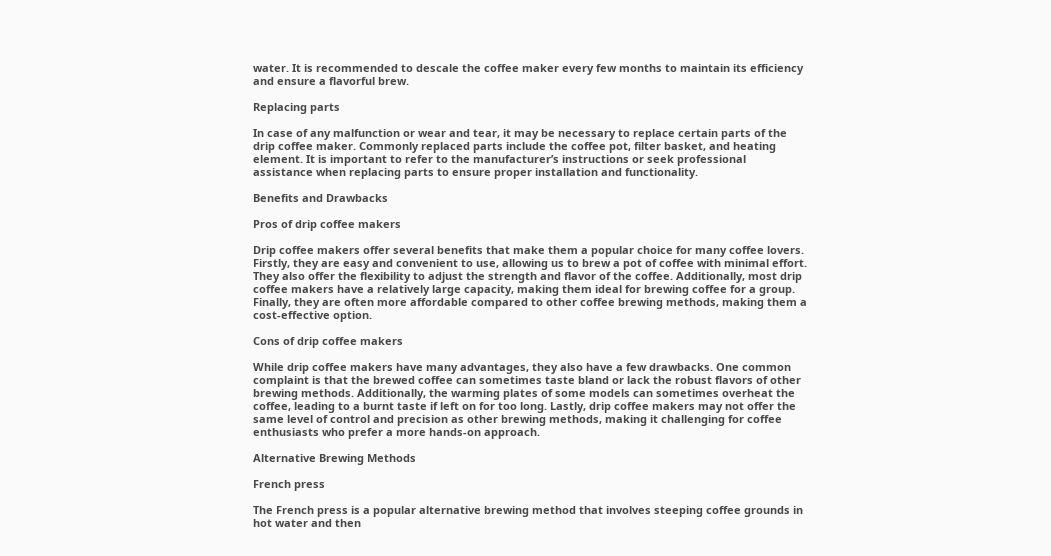water. It is recommended to descale the coffee maker every few months to maintain its efficiency and ensure a flavorful brew.

Replacing parts

In case of any malfunction or wear and tear, it may be necessary to replace certain parts of the drip coffee maker. Commonly replaced parts include the coffee pot, filter basket, and heating element. It is important to refer to the manufacturer’s instructions or seek professional assistance when replacing parts to ensure proper installation and functionality.

Benefits and Drawbacks

Pros of drip coffee makers

Drip coffee makers offer several benefits that make them a popular choice for many coffee lovers. Firstly, they are easy and convenient to use, allowing us to brew a pot of coffee with minimal effort. They also offer the flexibility to adjust the strength and flavor of the coffee. Additionally, most drip coffee makers have a relatively large capacity, making them ideal for brewing coffee for a group. Finally, they are often more affordable compared to other coffee brewing methods, making them a cost-effective option.

Cons of drip coffee makers

While drip coffee makers have many advantages, they also have a few drawbacks. One common complaint is that the brewed coffee can sometimes taste bland or lack the robust flavors of other brewing methods. Additionally, the warming plates of some models can sometimes overheat the coffee, leading to a burnt taste if left on for too long. Lastly, drip coffee makers may not offer the same level of control and precision as other brewing methods, making it challenging for coffee enthusiasts who prefer a more hands-on approach.

Alternative Brewing Methods

French press

The French press is a popular alternative brewing method that involves steeping coffee grounds in hot water and then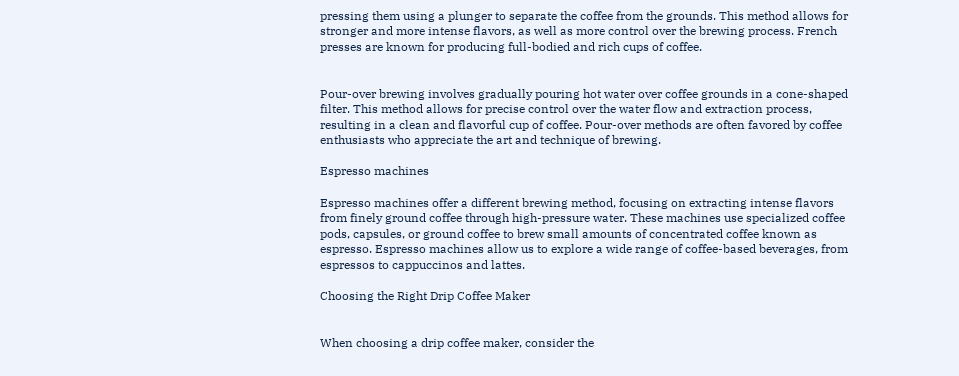pressing them using a plunger to separate the coffee from the grounds. This method allows for stronger and more intense flavors, as well as more control over the brewing process. French presses are known for producing full-bodied and rich cups of coffee.


Pour-over brewing involves gradually pouring hot water over coffee grounds in a cone-shaped filter. This method allows for precise control over the water flow and extraction process, resulting in a clean and flavorful cup of coffee. Pour-over methods are often favored by coffee enthusiasts who appreciate the art and technique of brewing.

Espresso machines

Espresso machines offer a different brewing method, focusing on extracting intense flavors from finely ground coffee through high-pressure water. These machines use specialized coffee pods, capsules, or ground coffee to brew small amounts of concentrated coffee known as espresso. Espresso machines allow us to explore a wide range of coffee-based beverages, from espressos to cappuccinos and lattes.

Choosing the Right Drip Coffee Maker


When choosing a drip coffee maker, consider the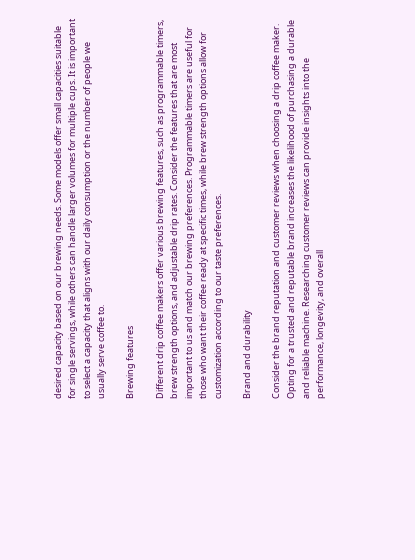desired capacity based on our brewing needs. Some models offer small capacities suitable for single servings, while others can handle larger volumes for multiple cups. It is important to select a capacity that aligns with our daily consumption or the number of people we usually serve coffee to.

Brewing features

Different drip coffee makers offer various brewing features, such as programmable timers, brew strength options, and adjustable drip rates. Consider the features that are most important to us and match our brewing preferences. Programmable timers are useful for those who want their coffee ready at specific times, while brew strength options allow for customization according to our taste preferences.

Brand and durability

Consider the brand reputation and customer reviews when choosing a drip coffee maker. Opting for a trusted and reputable brand increases the likelihood of purchasing a durable and reliable machine. Researching customer reviews can provide insights into the performance, longevity, and overall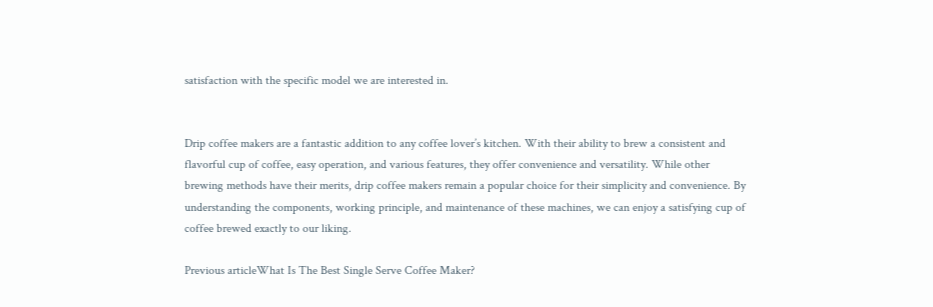satisfaction with the specific model we are interested in.


Drip coffee makers are a fantastic addition to any coffee lover’s kitchen. With their ability to brew a consistent and flavorful cup of coffee, easy operation, and various features, they offer convenience and versatility. While other brewing methods have their merits, drip coffee makers remain a popular choice for their simplicity and convenience. By understanding the components, working principle, and maintenance of these machines, we can enjoy a satisfying cup of coffee brewed exactly to our liking.

Previous articleWhat Is The Best Single Serve Coffee Maker?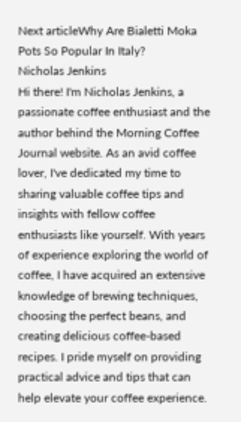Next articleWhy Are Bialetti Moka Pots So Popular In Italy?
Nicholas Jenkins
Hi there! I'm Nicholas Jenkins, a passionate coffee enthusiast and the author behind the Morning Coffee Journal website. As an avid coffee lover, I've dedicated my time to sharing valuable coffee tips and insights with fellow coffee enthusiasts like yourself. With years of experience exploring the world of coffee, I have acquired an extensive knowledge of brewing techniques, choosing the perfect beans, and creating delicious coffee-based recipes. I pride myself on providing practical advice and tips that can help elevate your coffee experience.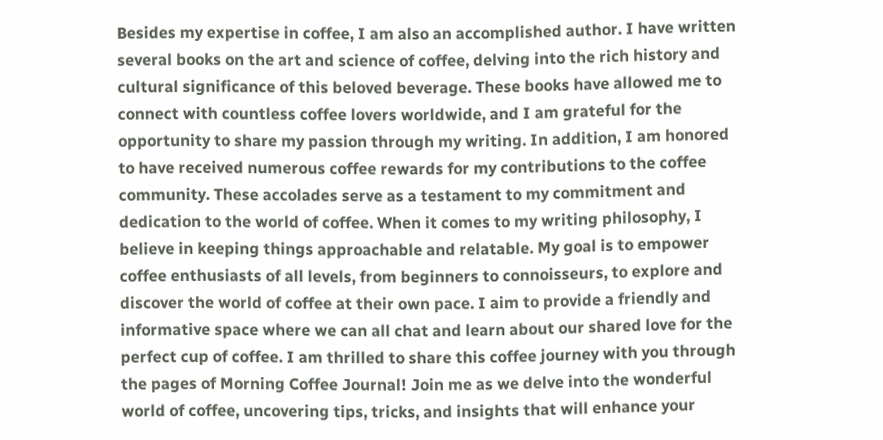Besides my expertise in coffee, I am also an accomplished author. I have written several books on the art and science of coffee, delving into the rich history and cultural significance of this beloved beverage. These books have allowed me to connect with countless coffee lovers worldwide, and I am grateful for the opportunity to share my passion through my writing. In addition, I am honored to have received numerous coffee rewards for my contributions to the coffee community. These accolades serve as a testament to my commitment and dedication to the world of coffee. When it comes to my writing philosophy, I believe in keeping things approachable and relatable. My goal is to empower coffee enthusiasts of all levels, from beginners to connoisseurs, to explore and discover the world of coffee at their own pace. I aim to provide a friendly and informative space where we can all chat and learn about our shared love for the perfect cup of coffee. I am thrilled to share this coffee journey with you through the pages of Morning Coffee Journal! Join me as we delve into the wonderful world of coffee, uncovering tips, tricks, and insights that will enhance your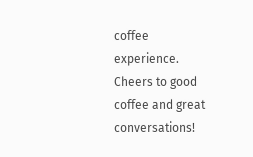coffee experience. Cheers to good coffee and great conversations!